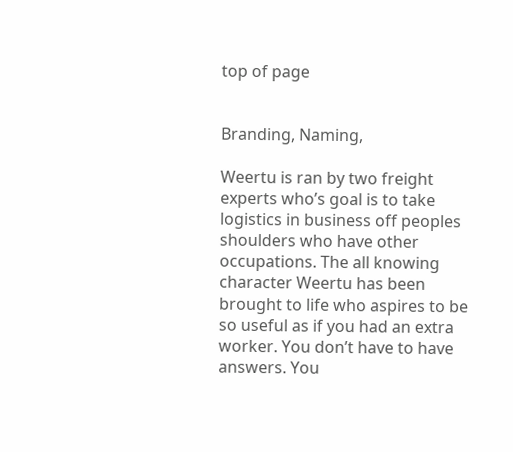top of page


Branding, Naming,

Weertu is ran by two freight experts who’s goal is to take logistics in business off peoples shoulders who have other occupations. The all knowing character Weertu has been brought to life who aspires to be so useful as if you had an extra worker. You don’t have to have answers. You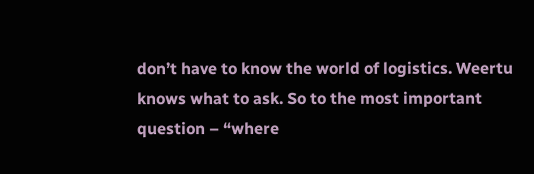don’t have to know the world of logistics. Weertu knows what to ask. So to the most important question – “where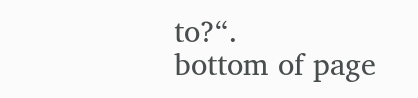to?“.
bottom of page